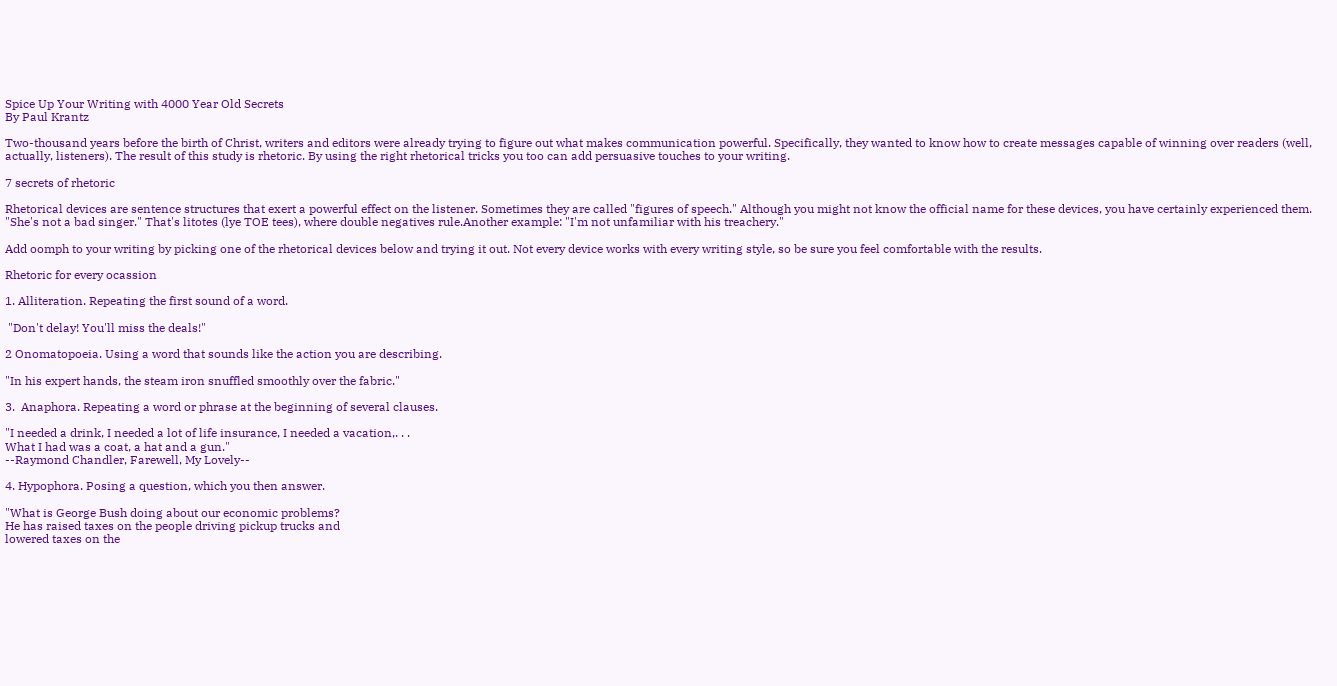Spice Up Your Writing with 4000 Year Old Secrets
By Paul Krantz

Two-thousand years before the birth of Christ, writers and editors were already trying to figure out what makes communication powerful. Specifically, they wanted to know how to create messages capable of winning over readers (well, actually, listeners). The result of this study is rhetoric. By using the right rhetorical tricks you too can add persuasive touches to your writing.

7 secrets of rhetoric

Rhetorical devices are sentence structures that exert a powerful effect on the listener. Sometimes they are called "figures of speech." Although you might not know the official name for these devices, you have certainly experienced them. "She's not a bad singer." That's litotes (lye TOE tees), where double negatives rule.Another example: "I'm not unfamiliar with his treachery."

Add oomph to your writing by picking one of the rhetorical devices below and trying it out. Not every device works with every writing style, so be sure you feel comfortable with the results.

Rhetoric for every ocassion

1. Alliteration. Repeating the first sound of a word.

 "Don't delay! You'll miss the deals!"

2 Onomatopoeia. Using a word that sounds like the action you are describing.

"In his expert hands, the steam iron snuffled smoothly over the fabric."

3.  Anaphora. Repeating a word or phrase at the beginning of several clauses.

"I needed a drink, I needed a lot of life insurance, I needed a vacation,. . .
What I had was a coat, a hat and a gun."
--Raymond Chandler, Farewell, My Lovely--

4. Hypophora. Posing a question, which you then answer.

"What is George Bush doing about our economic problems?
He has raised taxes on the people driving pickup trucks and
lowered taxes on the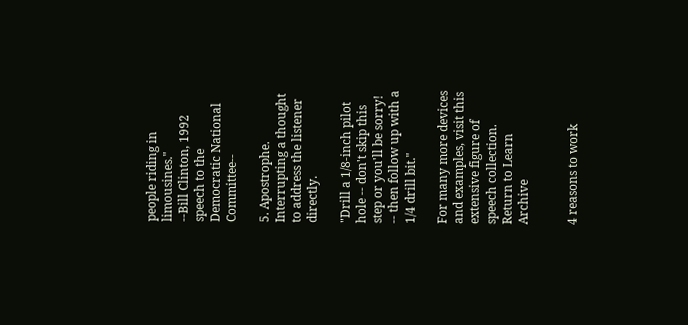people riding in limousines."
--Bill Clinton, 1992 speech to the Democratic National Committee--

5. Apostrophe. Interrupting a thought to address the listener directly.

"Drill a 1/8-inch pilot hole -- don't skip this step or you'll be sorry! -- then follow up with a 1/4 drill bit."

For many more devices and examples, visit this extensive figure of speech collection.
Return to Learn Archive


4 reasons to work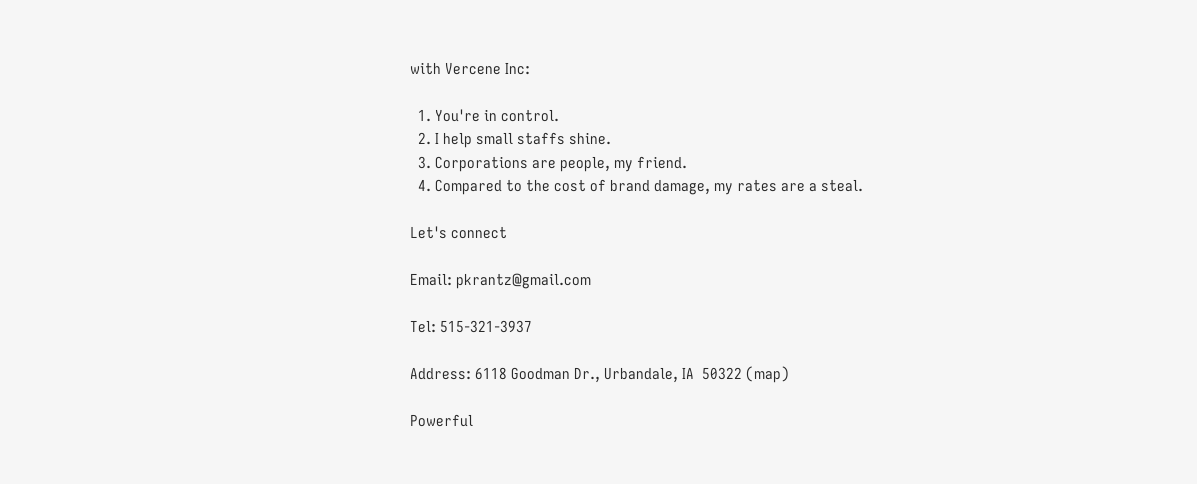with Vercene Inc:

  1. You're in control.
  2. I help small staffs shine.
  3. Corporations are people, my friend.
  4. Compared to the cost of brand damage, my rates are a steal.

Let's connect

Email: pkrantz@gmail.com

Tel: 515-321-3937

Address: 6118 Goodman Dr., Urbandale, IA  50322 (map)

Powerful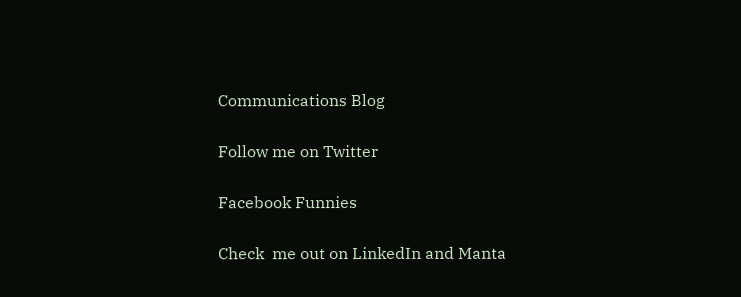Communications Blog

Follow me on Twitter

Facebook Funnies

Check  me out on LinkedIn and Manta